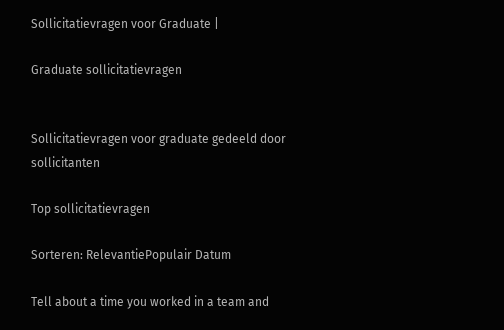Sollicitatievragen voor Graduate |

Graduate sollicitatievragen


Sollicitatievragen voor graduate gedeeld door sollicitanten

Top sollicitatievragen

Sorteren: RelevantiePopulair Datum

Tell about a time you worked in a team and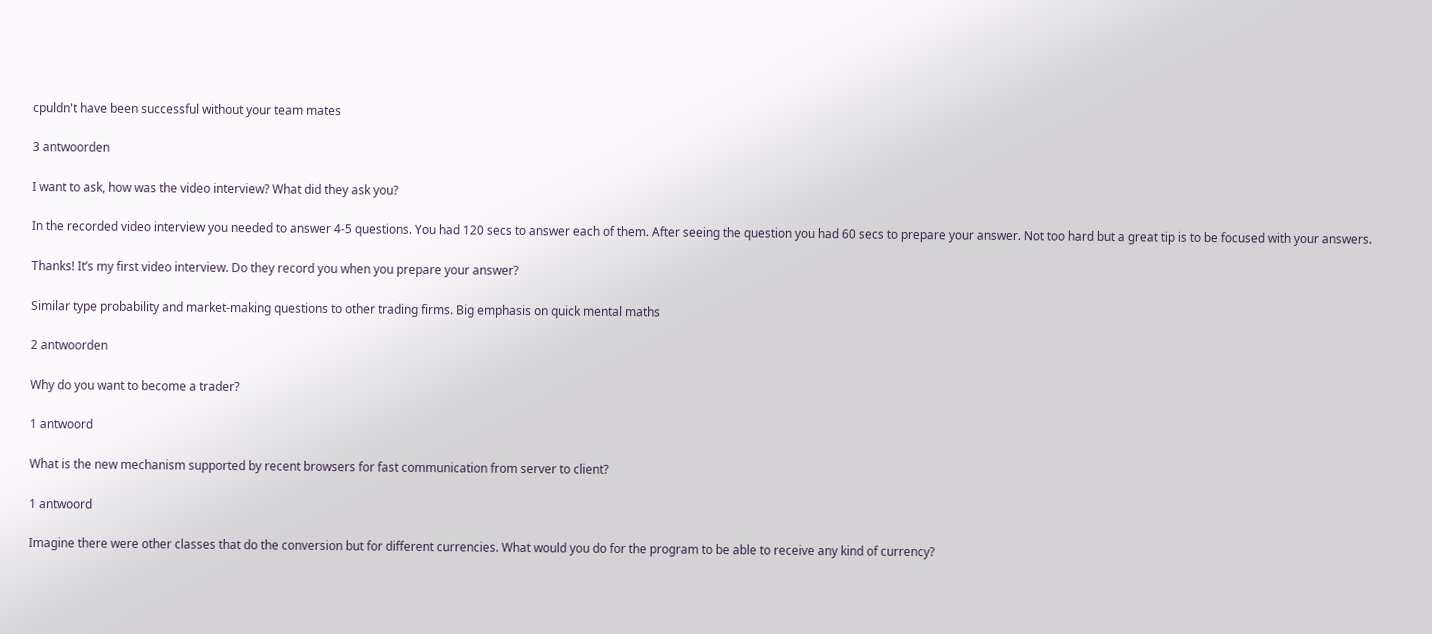cpuldn't have been successful without your team mates

3 antwoorden

I want to ask, how was the video interview? What did they ask you?

In the recorded video interview you needed to answer 4-5 questions. You had 120 secs to answer each of them. After seeing the question you had 60 secs to prepare your answer. Not too hard but a great tip is to be focused with your answers.

Thanks! It’s my first video interview. Do they record you when you prepare your answer?

Similar type probability and market-making questions to other trading firms. Big emphasis on quick mental maths

2 antwoorden

Why do you want to become a trader?

1 antwoord

What is the new mechanism supported by recent browsers for fast communication from server to client?

1 antwoord

Imagine there were other classes that do the conversion but for different currencies. What would you do for the program to be able to receive any kind of currency?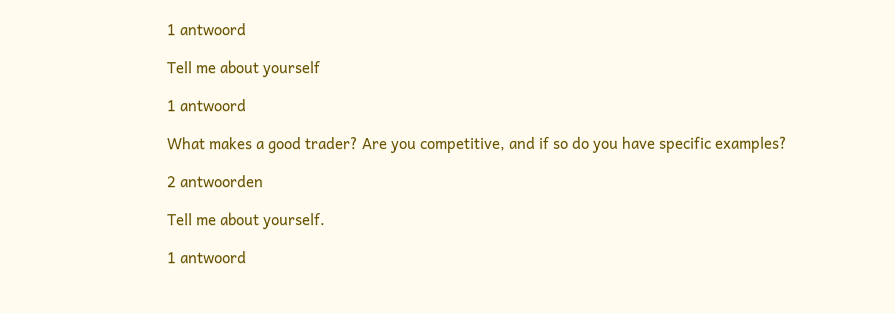1 antwoord

Tell me about yourself

1 antwoord

What makes a good trader? Are you competitive, and if so do you have specific examples?

2 antwoorden

Tell me about yourself.

1 antwoord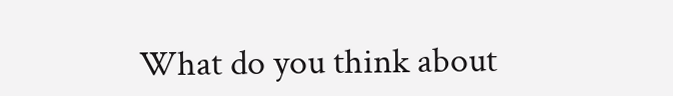What do you think about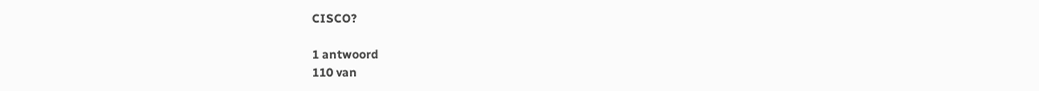CISCO?

1 antwoord
110 van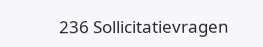236 Sollicitatievragen